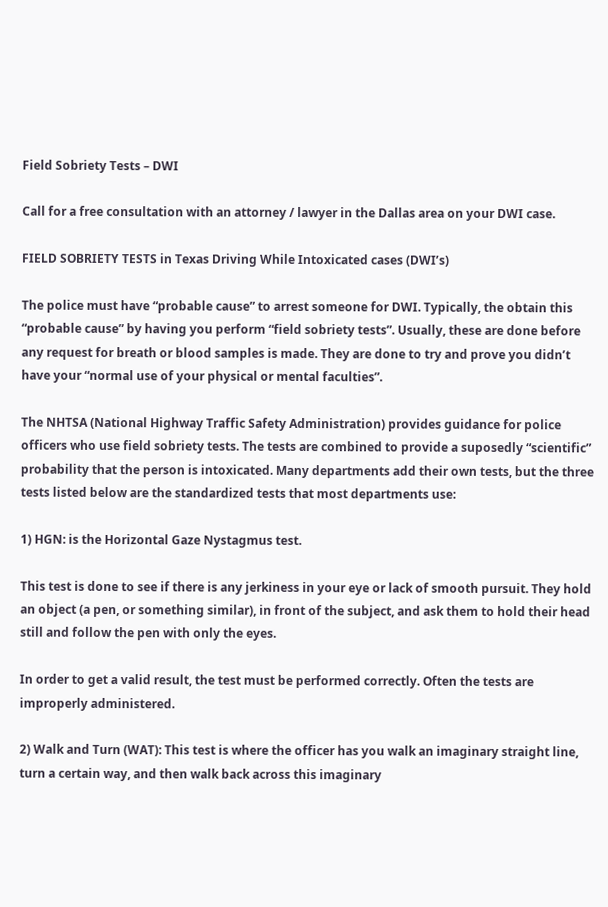Field Sobriety Tests – DWI

Call for a free consultation with an attorney / lawyer in the Dallas area on your DWI case.

FIELD SOBRIETY TESTS in Texas Driving While Intoxicated cases (DWI’s)

The police must have “probable cause” to arrest someone for DWI. Typically, the obtain this “probable cause” by having you perform “field sobriety tests”. Usually, these are done before any request for breath or blood samples is made. They are done to try and prove you didn’t have your “normal use of your physical or mental faculties”.

The NHTSA (National Highway Traffic Safety Administration) provides guidance for police officers who use field sobriety tests. The tests are combined to provide a suposedly “scientific” probability that the person is intoxicated. Many departments add their own tests, but the three tests listed below are the standardized tests that most departments use:

1) HGN: is the Horizontal Gaze Nystagmus test.

This test is done to see if there is any jerkiness in your eye or lack of smooth pursuit. They hold an object (a pen, or something similar), in front of the subject, and ask them to hold their head still and follow the pen with only the eyes.

In order to get a valid result, the test must be performed correctly. Often the tests are improperly administered.

2) Walk and Turn (WAT): This test is where the officer has you walk an imaginary straight line, turn a certain way, and then walk back across this imaginary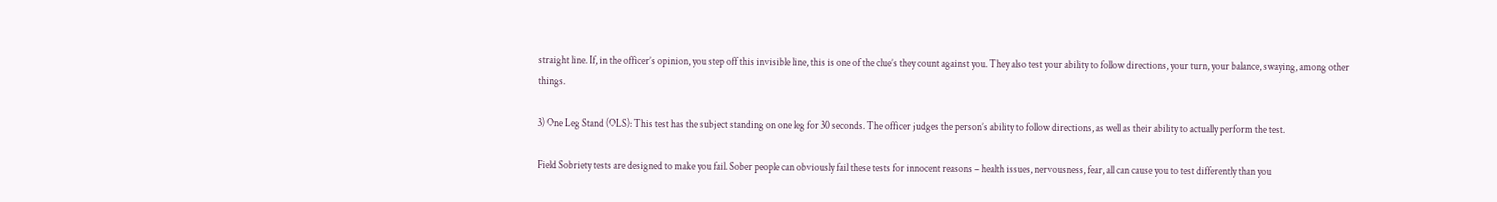straight line. If, in the officer’s opinion, you step off this invisible line, this is one of the clue’s they count against you. They also test your ability to follow directions, your turn, your balance, swaying, among other things.

3) One Leg Stand (OLS): This test has the subject standing on one leg for 30 seconds. The officer judges the person’s ability to follow directions, as well as their ability to actually perform the test.

Field Sobriety tests are designed to make you fail. Sober people can obviously fail these tests for innocent reasons – health issues, nervousness, fear, all can cause you to test differently than you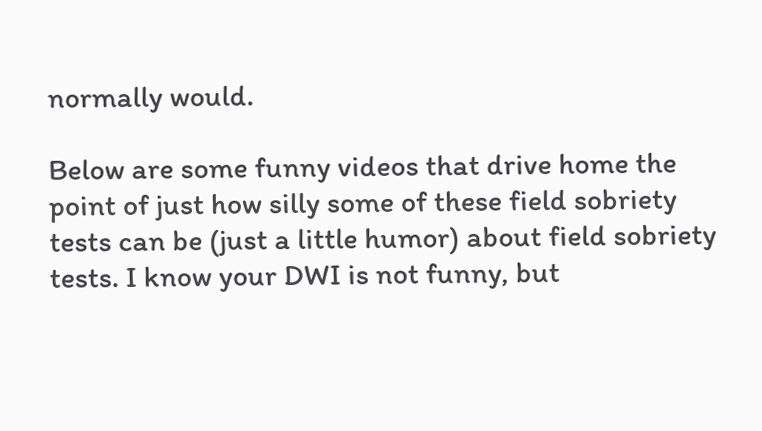normally would.

Below are some funny videos that drive home the point of just how silly some of these field sobriety tests can be (just a little humor) about field sobriety tests. I know your DWI is not funny, but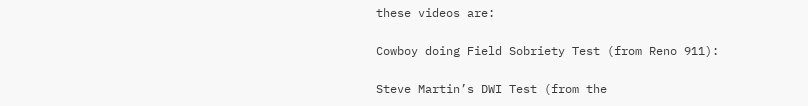these videos are:

Cowboy doing Field Sobriety Test (from Reno 911):

Steve Martin’s DWI Test (from the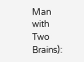Man with Two Brains):